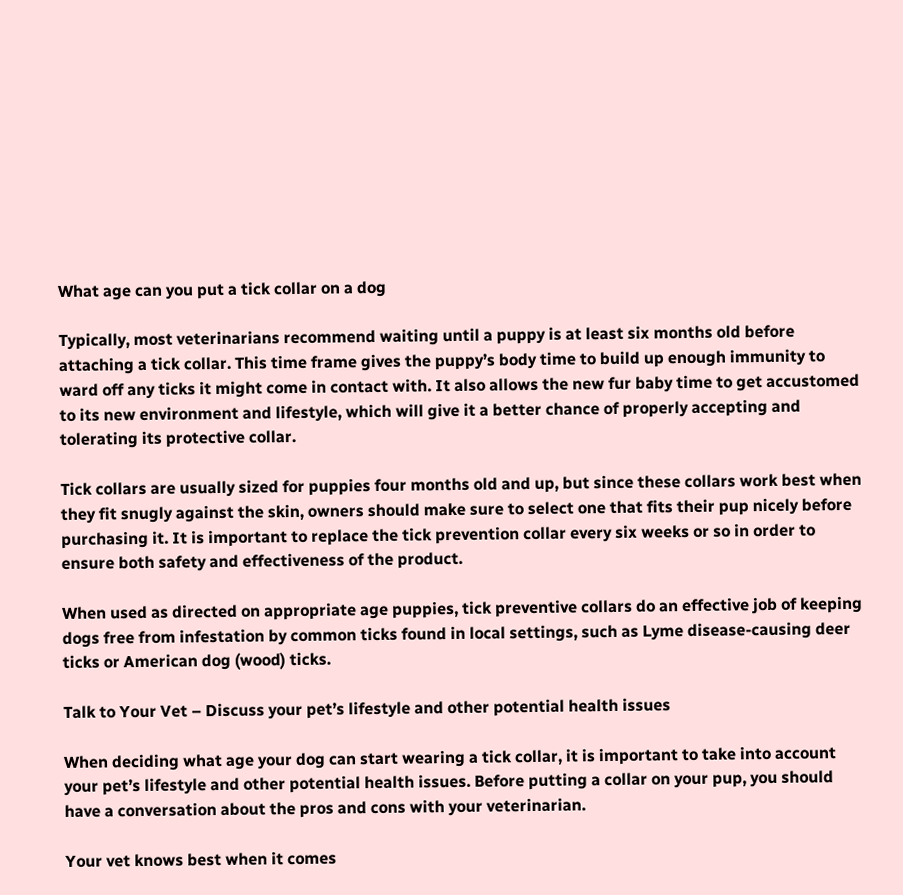What age can you put a tick collar on a dog

Typically, most veterinarians recommend waiting until a puppy is at least six months old before attaching a tick collar. This time frame gives the puppy’s body time to build up enough immunity to ward off any ticks it might come in contact with. It also allows the new fur baby time to get accustomed to its new environment and lifestyle, which will give it a better chance of properly accepting and tolerating its protective collar.

Tick collars are usually sized for puppies four months old and up, but since these collars work best when they fit snugly against the skin, owners should make sure to select one that fits their pup nicely before purchasing it. It is important to replace the tick prevention collar every six weeks or so in order to ensure both safety and effectiveness of the product.

When used as directed on appropriate age puppies, tick preventive collars do an effective job of keeping dogs free from infestation by common ticks found in local settings, such as Lyme disease-causing deer ticks or American dog (wood) ticks.

Talk to Your Vet – Discuss your pet’s lifestyle and other potential health issues

When deciding what age your dog can start wearing a tick collar, it is important to take into account your pet’s lifestyle and other potential health issues. Before putting a collar on your pup, you should have a conversation about the pros and cons with your veterinarian.

Your vet knows best when it comes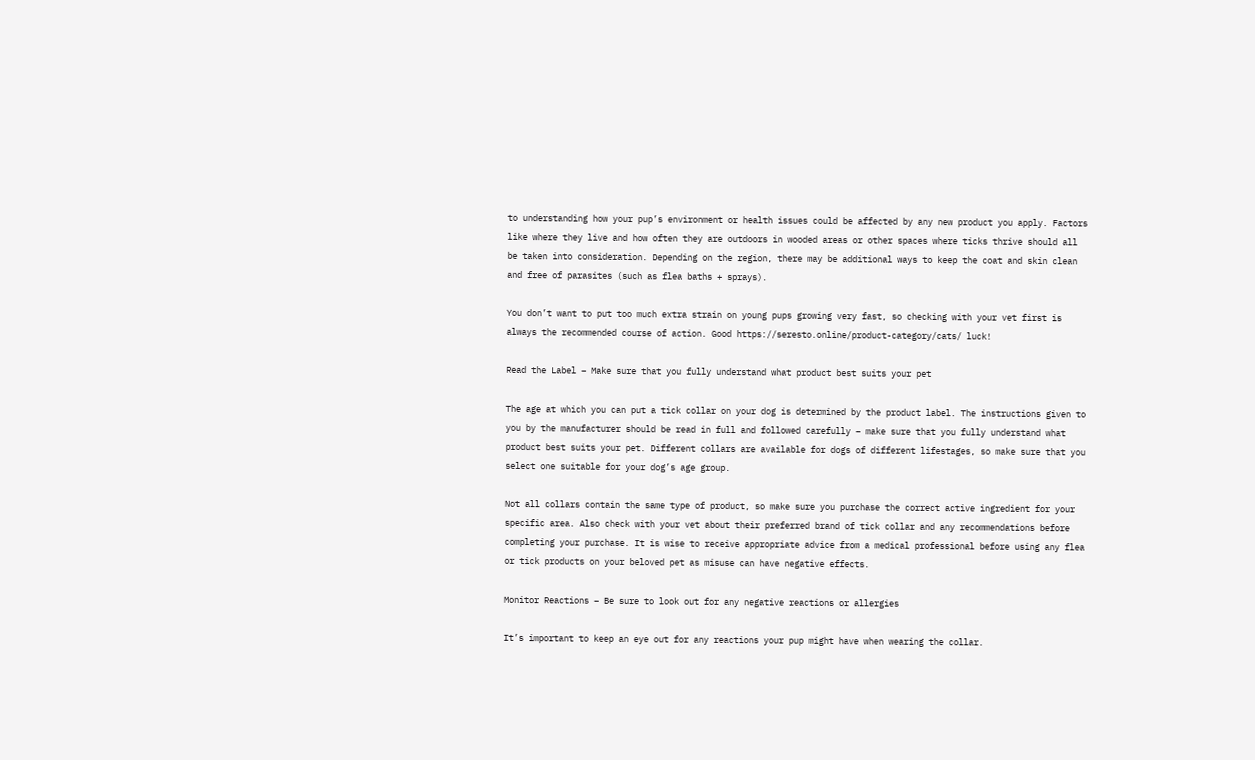to understanding how your pup’s environment or health issues could be affected by any new product you apply. Factors like where they live and how often they are outdoors in wooded areas or other spaces where ticks thrive should all be taken into consideration. Depending on the region, there may be additional ways to keep the coat and skin clean and free of parasites (such as flea baths + sprays).

You don’t want to put too much extra strain on young pups growing very fast, so checking with your vet first is always the recommended course of action. Good https://seresto.online/product-category/cats/ luck!

Read the Label – Make sure that you fully understand what product best suits your pet

The age at which you can put a tick collar on your dog is determined by the product label. The instructions given to you by the manufacturer should be read in full and followed carefully – make sure that you fully understand what product best suits your pet. Different collars are available for dogs of different lifestages, so make sure that you select one suitable for your dog’s age group.

Not all collars contain the same type of product, so make sure you purchase the correct active ingredient for your specific area. Also check with your vet about their preferred brand of tick collar and any recommendations before completing your purchase. It is wise to receive appropriate advice from a medical professional before using any flea or tick products on your beloved pet as misuse can have negative effects.

Monitor Reactions – Be sure to look out for any negative reactions or allergies

It’s important to keep an eye out for any reactions your pup might have when wearing the collar.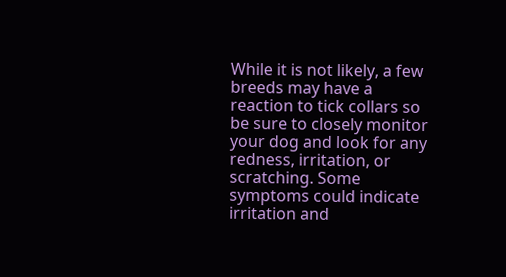While it is not likely, a few breeds may have a reaction to tick collars so be sure to closely monitor your dog and look for any redness, irritation, or scratching. Some symptoms could indicate irritation and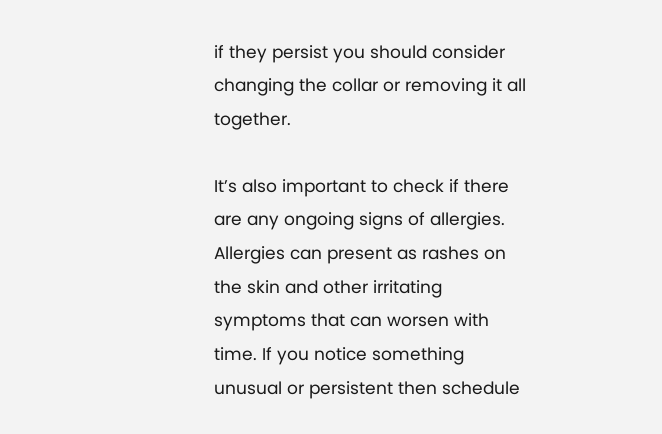if they persist you should consider changing the collar or removing it all together.

It’s also important to check if there are any ongoing signs of allergies. Allergies can present as rashes on the skin and other irritating symptoms that can worsen with time. If you notice something unusual or persistent then schedule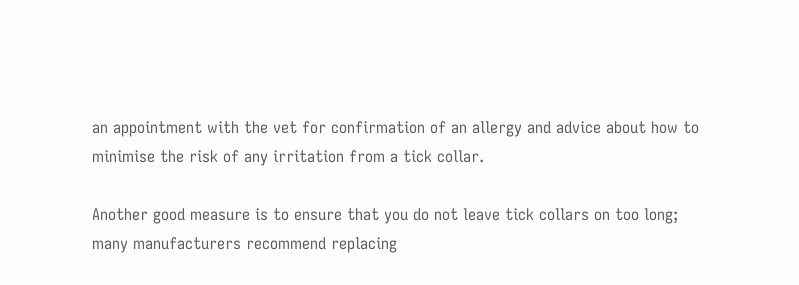an appointment with the vet for confirmation of an allergy and advice about how to minimise the risk of any irritation from a tick collar.

Another good measure is to ensure that you do not leave tick collars on too long; many manufacturers recommend replacing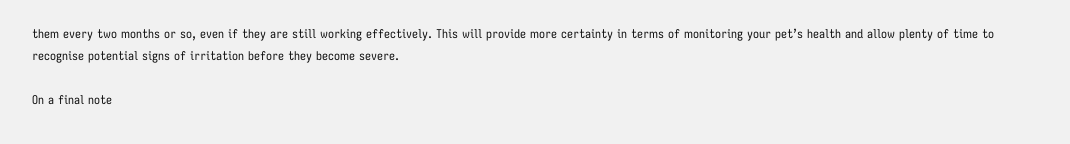them every two months or so, even if they are still working effectively. This will provide more certainty in terms of monitoring your pet’s health and allow plenty of time to recognise potential signs of irritation before they become severe.

On a final note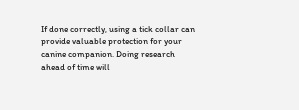If done correctly, using a tick collar can provide valuable protection for your canine companion. Doing research ahead of time will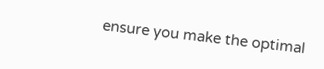ensure you make the optimal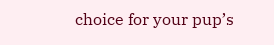choice for your pup’s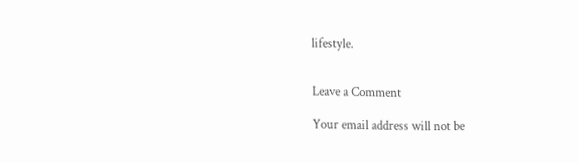lifestyle.


Leave a Comment

Your email address will not be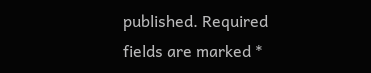published. Required fields are marked *